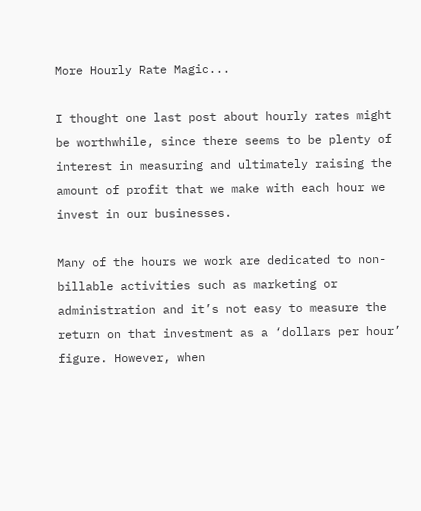More Hourly Rate Magic...

I thought one last post about hourly rates might be worthwhile, since there seems to be plenty of interest in measuring and ultimately raising the amount of profit that we make with each hour we invest in our businesses.

Many of the hours we work are dedicated to non-billable activities such as marketing or administration and it’s not easy to measure the return on that investment as a ‘dollars per hour’ figure. However, when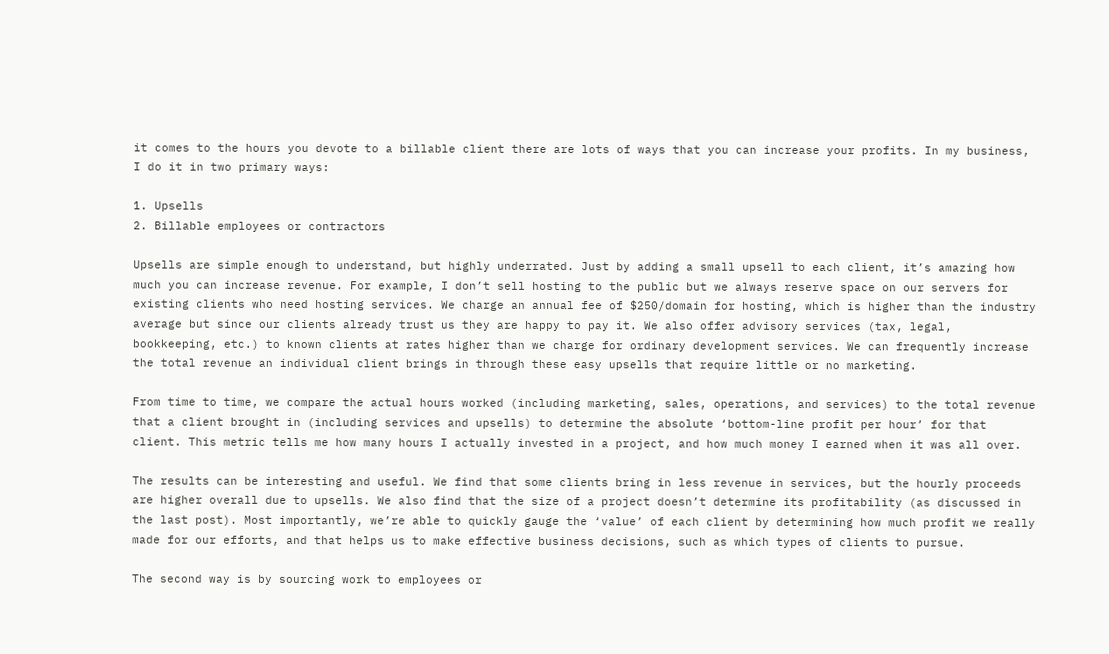it comes to the hours you devote to a billable client there are lots of ways that you can increase your profits. In my business, I do it in two primary ways:

1. Upsells
2. Billable employees or contractors

Upsells are simple enough to understand, but highly underrated. Just by adding a small upsell to each client, it’s amazing how much you can increase revenue. For example, I don’t sell hosting to the public but we always reserve space on our servers for existing clients who need hosting services. We charge an annual fee of $250/domain for hosting, which is higher than the industry average but since our clients already trust us they are happy to pay it. We also offer advisory services (tax, legal, bookkeeping, etc.) to known clients at rates higher than we charge for ordinary development services. We can frequently increase the total revenue an individual client brings in through these easy upsells that require little or no marketing.

From time to time, we compare the actual hours worked (including marketing, sales, operations, and services) to the total revenue that a client brought in (including services and upsells) to determine the absolute ‘bottom-line profit per hour’ for that client. This metric tells me how many hours I actually invested in a project, and how much money I earned when it was all over.

The results can be interesting and useful. We find that some clients bring in less revenue in services, but the hourly proceeds are higher overall due to upsells. We also find that the size of a project doesn’t determine its profitability (as discussed in the last post). Most importantly, we’re able to quickly gauge the ‘value’ of each client by determining how much profit we really made for our efforts, and that helps us to make effective business decisions, such as which types of clients to pursue.

The second way is by sourcing work to employees or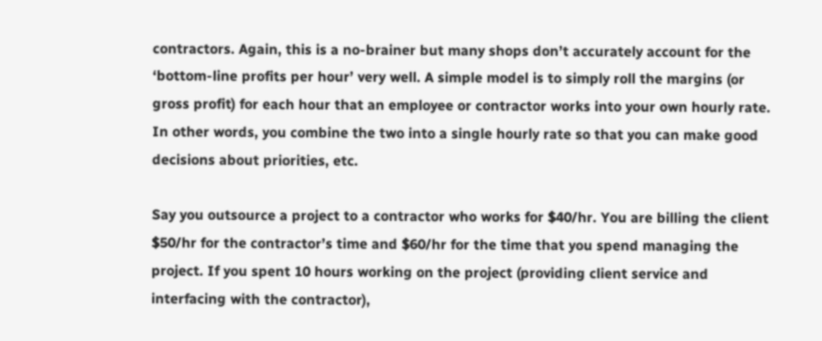contractors. Again, this is a no-brainer but many shops don’t accurately account for the ‘bottom-line profits per hour’ very well. A simple model is to simply roll the margins (or gross profit) for each hour that an employee or contractor works into your own hourly rate. In other words, you combine the two into a single hourly rate so that you can make good decisions about priorities, etc.

Say you outsource a project to a contractor who works for $40/hr. You are billing the client $50/hr for the contractor’s time and $60/hr for the time that you spend managing the project. If you spent 10 hours working on the project (providing client service and interfacing with the contractor),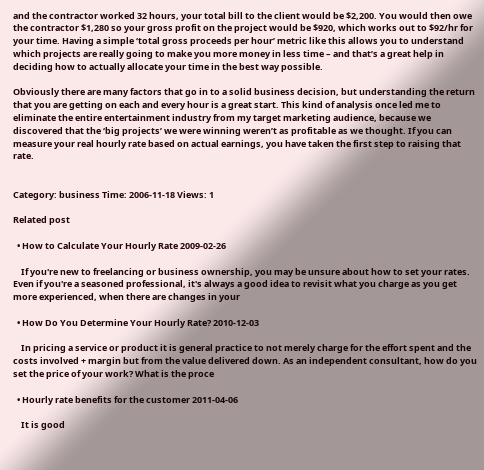and the contractor worked 32 hours, your total bill to the client would be $2,200. You would then owe the contractor $1,280 so your gross profit on the project would be $920, which works out to $92/hr for your time. Having a simple ‘total gross proceeds per hour’ metric like this allows you to understand which projects are really going to make you more money in less time – and that’s a great help in deciding how to actually allocate your time in the best way possible.

Obviously there are many factors that go in to a solid business decision, but understanding the return that you are getting on each and every hour is a great start. This kind of analysis once led me to eliminate the entire entertainment industry from my target marketing audience, because we discovered that the ‘big projects’ we were winning weren’t as profitable as we thought. If you can measure your real hourly rate based on actual earnings, you have taken the first step to raising that rate.


Category: business Time: 2006-11-18 Views: 1

Related post

  • How to Calculate Your Hourly Rate 2009-02-26

    If you're new to freelancing or business ownership, you may be unsure about how to set your rates. Even if you're a seasoned professional, it's always a good idea to revisit what you charge as you get more experienced, when there are changes in your

  • How Do You Determine Your Hourly Rate? 2010-12-03

    In pricing a service or product it is general practice to not merely charge for the effort spent and the costs involved + margin but from the value delivered down. As an independent consultant, how do you set the price of your work? What is the proce

  • Hourly rate benefits for the customer 2011-04-06

    It is good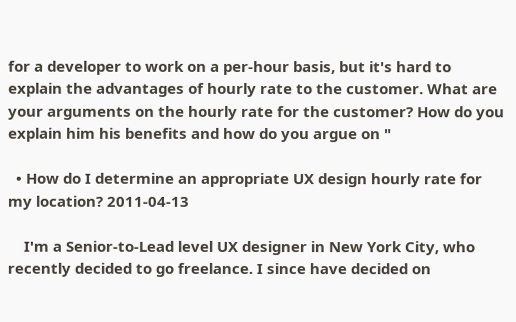for a developer to work on a per-hour basis, but it's hard to explain the advantages of hourly rate to the customer. What are your arguments on the hourly rate for the customer? How do you explain him his benefits and how do you argue on "

  • How do I determine an appropriate UX design hourly rate for my location? 2011-04-13

    I'm a Senior-to-Lead level UX designer in New York City, who recently decided to go freelance. I since have decided on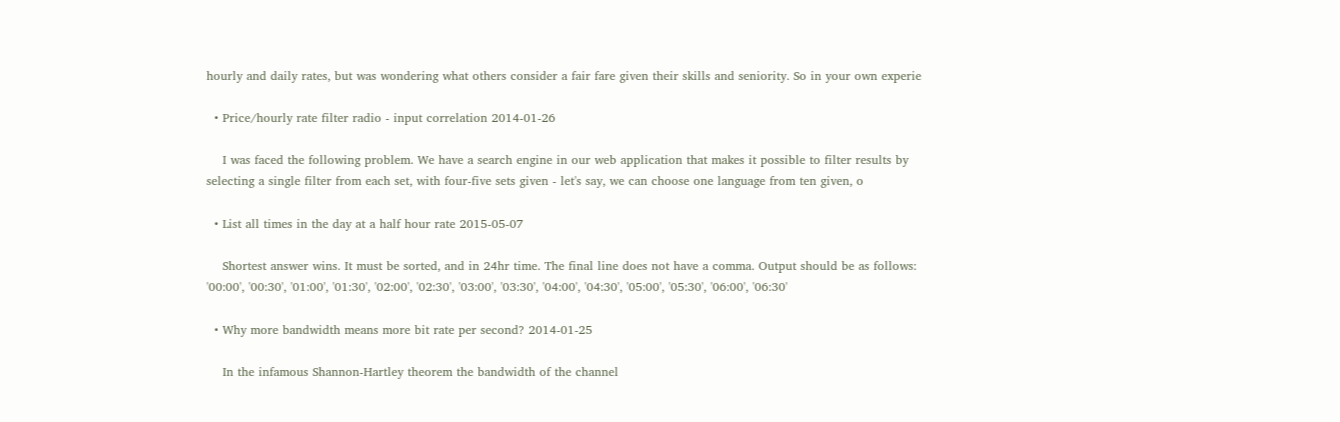hourly and daily rates, but was wondering what others consider a fair fare given their skills and seniority. So in your own experie

  • Price/hourly rate filter radio - input correlation 2014-01-26

    I was faced the following problem. We have a search engine in our web application that makes it possible to filter results by selecting a single filter from each set, with four-five sets given - let's say, we can choose one language from ten given, o

  • List all times in the day at a half hour rate 2015-05-07

    Shortest answer wins. It must be sorted, and in 24hr time. The final line does not have a comma. Output should be as follows: '00:00', '00:30', '01:00', '01:30', '02:00', '02:30', '03:00', '03:30', '04:00', '04:30', '05:00', '05:30', '06:00', '06:30'

  • Why more bandwidth means more bit rate per second? 2014-01-25

    In the infamous Shannon-Hartley theorem the bandwidth of the channel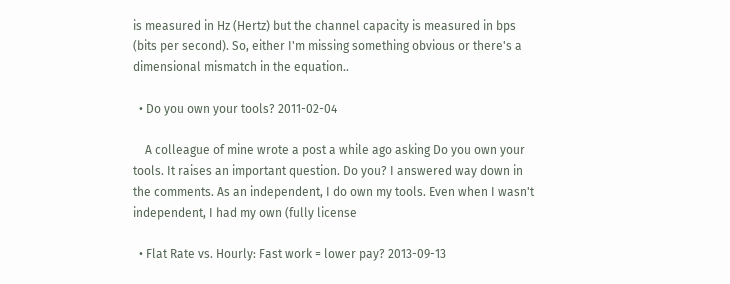is measured in Hz (Hertz) but the channel capacity is measured in bps (bits per second). So, either I'm missing something obvious or there's a dimensional mismatch in the equation..

  • Do you own your tools? 2011-02-04

    A colleague of mine wrote a post a while ago asking Do you own your tools. It raises an important question. Do you? I answered way down in the comments. As an independent, I do own my tools. Even when I wasn't independent, I had my own (fully license

  • Flat Rate vs. Hourly: Fast work = lower pay? 2013-09-13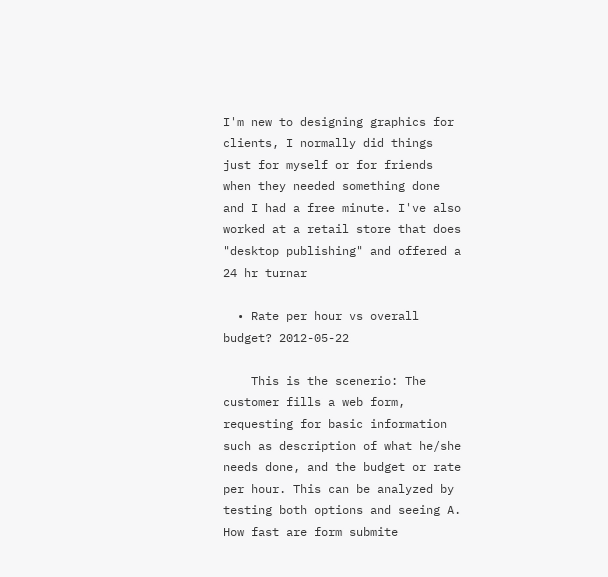I'm new to designing graphics for clients, I normally did things just for myself or for friends when they needed something done and I had a free minute. I've also worked at a retail store that does "desktop publishing" and offered a 24 hr turnar

  • Rate per hour vs overall budget? 2012-05-22

    This is the scenerio: The customer fills a web form, requesting for basic information such as description of what he/she needs done, and the budget or rate per hour. This can be analyzed by testing both options and seeing A. How fast are form submite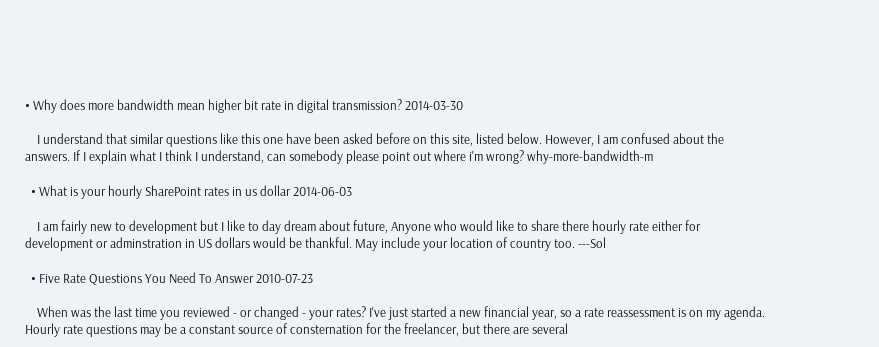• Why does more bandwidth mean higher bit rate in digital transmission? 2014-03-30

    I understand that similar questions like this one have been asked before on this site, listed below. However, I am confused about the answers. If I explain what I think I understand, can somebody please point out where i'm wrong? why-more-bandwidth-m

  • What is your hourly SharePoint rates in us dollar 2014-06-03

    I am fairly new to development but I like to day dream about future, Anyone who would like to share there hourly rate either for development or adminstration in US dollars would be thankful. May include your location of country too. ---Sol

  • Five Rate Questions You Need To Answer 2010-07-23

    When was the last time you reviewed - or changed - your rates? I've just started a new financial year, so a rate reassessment is on my agenda. Hourly rate questions may be a constant source of consternation for the freelancer, but there are several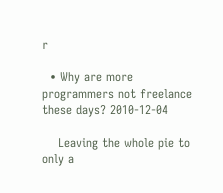r

  • Why are more programmers not freelance these days? 2010-12-04

    Leaving the whole pie to only a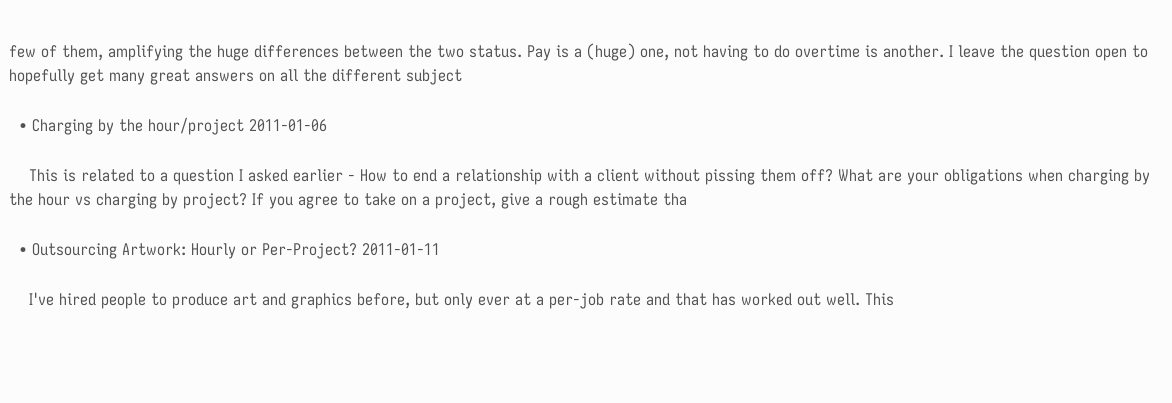few of them, amplifying the huge differences between the two status. Pay is a (huge) one, not having to do overtime is another. I leave the question open to hopefully get many great answers on all the different subject

  • Charging by the hour/project 2011-01-06

    This is related to a question I asked earlier - How to end a relationship with a client without pissing them off? What are your obligations when charging by the hour vs charging by project? If you agree to take on a project, give a rough estimate tha

  • Outsourcing Artwork: Hourly or Per-Project? 2011-01-11

    I've hired people to produce art and graphics before, but only ever at a per-job rate and that has worked out well. This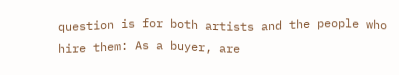question is for both artists and the people who hire them: As a buyer, are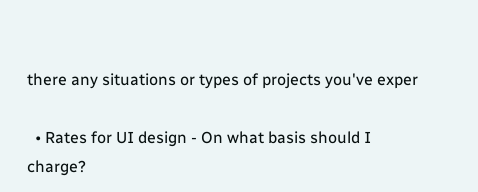there any situations or types of projects you've exper

  • Rates for UI design - On what basis should I charge?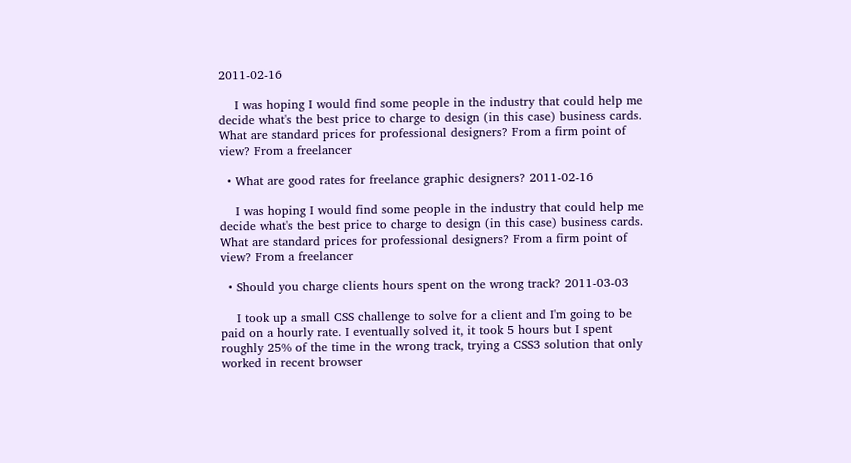2011-02-16

    I was hoping I would find some people in the industry that could help me decide what's the best price to charge to design (in this case) business cards. What are standard prices for professional designers? From a firm point of view? From a freelancer

  • What are good rates for freelance graphic designers? 2011-02-16

    I was hoping I would find some people in the industry that could help me decide what's the best price to charge to design (in this case) business cards. What are standard prices for professional designers? From a firm point of view? From a freelancer

  • Should you charge clients hours spent on the wrong track? 2011-03-03

    I took up a small CSS challenge to solve for a client and I'm going to be paid on a hourly rate. I eventually solved it, it took 5 hours but I spent roughly 25% of the time in the wrong track, trying a CSS3 solution that only worked in recent browser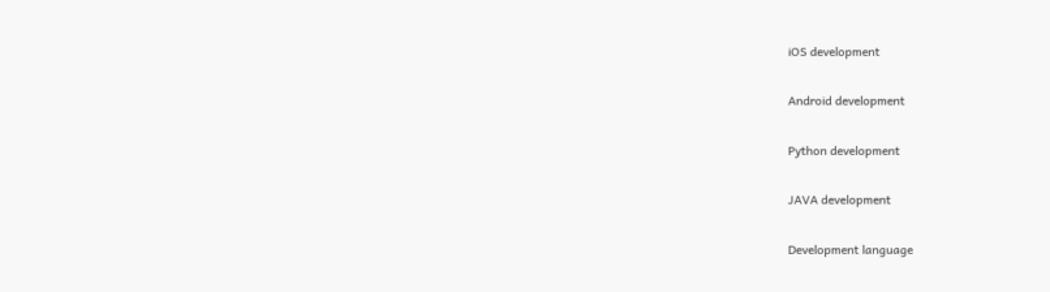iOS development

Android development

Python development

JAVA development

Development language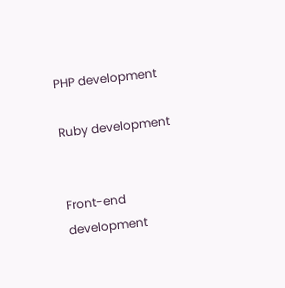PHP development

Ruby development


Front-end development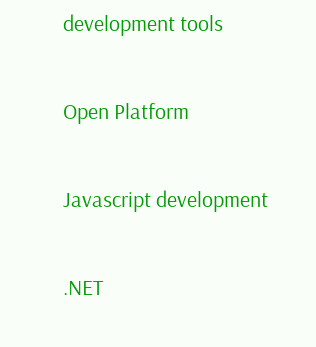development tools

Open Platform

Javascript development

.NET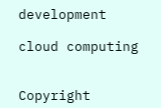development

cloud computing


Copyright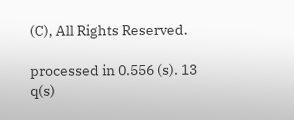(C), All Rights Reserved.

processed in 0.556 (s). 13 q(s)